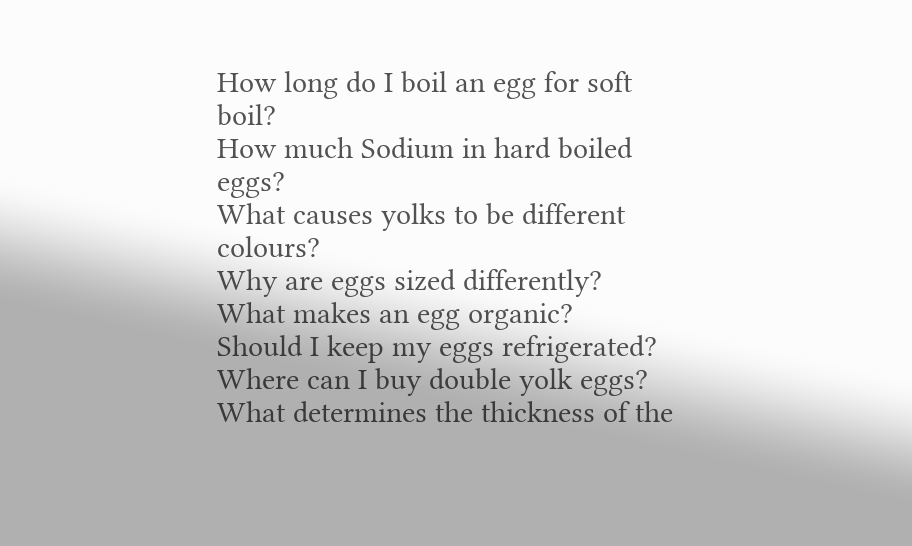How long do I boil an egg for soft boil?
How much Sodium in hard boiled eggs?
What causes yolks to be different colours?
Why are eggs sized differently?
What makes an egg organic?
Should I keep my eggs refrigerated?
Where can I buy double yolk eggs?
What determines the thickness of the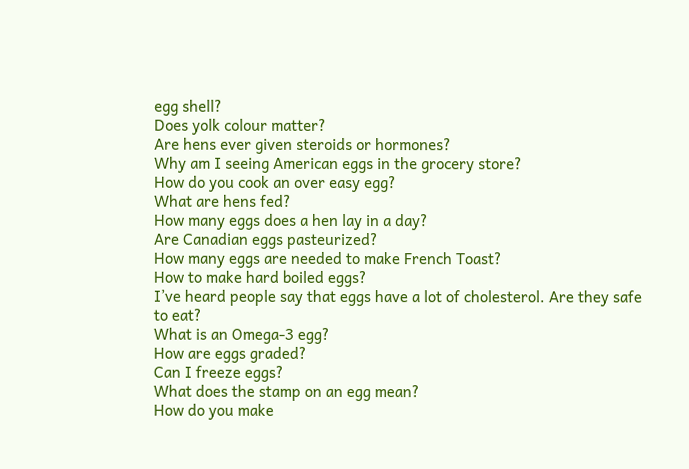egg shell?
Does yolk colour matter?
Are hens ever given steroids or hormones?
Why am I seeing American eggs in the grocery store?
How do you cook an over easy egg?
What are hens fed?
How many eggs does a hen lay in a day?
Are Canadian eggs pasteurized?
How many eggs are needed to make French Toast?
How to make hard boiled eggs?
I’ve heard people say that eggs have a lot of cholesterol. Are they safe to eat?
What is an Omega-3 egg?
How are eggs graded?
Can I freeze eggs?
What does the stamp on an egg mean?
How do you make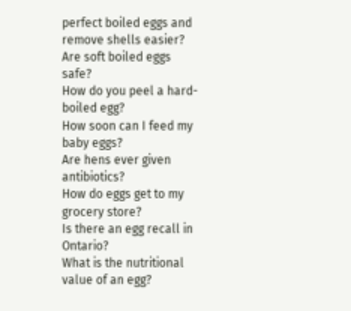perfect boiled eggs and remove shells easier?
Are soft boiled eggs safe?
How do you peel a hard-boiled egg?
How soon can I feed my baby eggs?
Are hens ever given antibiotics?
How do eggs get to my grocery store?
Is there an egg recall in Ontario?
What is the nutritional value of an egg?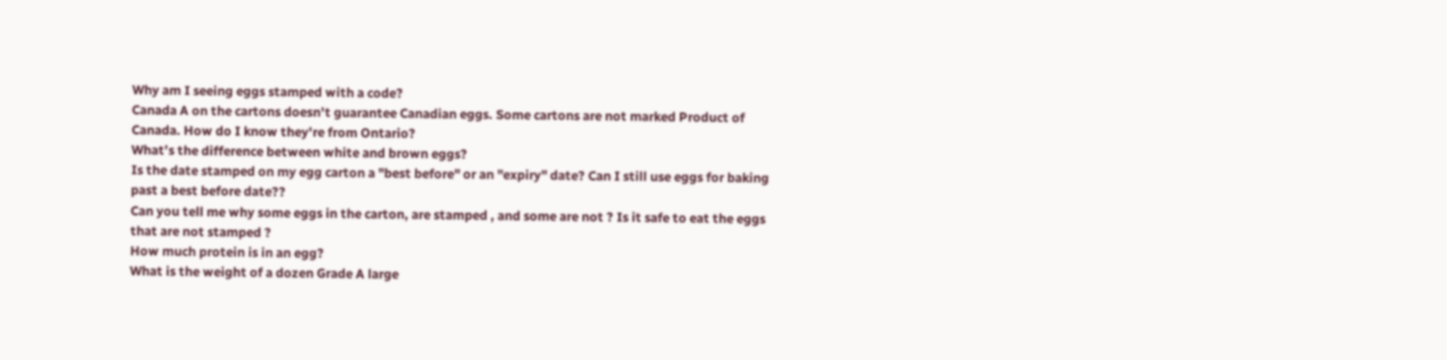Why am I seeing eggs stamped with a code?
Canada A on the cartons doesn't guarantee Canadian eggs. Some cartons are not marked Product of Canada. How do I know they're from Ontario?
What’s the difference between white and brown eggs?
Is the date stamped on my egg carton a "best before" or an "expiry" date? Can I still use eggs for baking past a best before date??
Can you tell me why some eggs in the carton, are stamped , and some are not ? Is it safe to eat the eggs that are not stamped ?
How much protein is in an egg?
What is the weight of a dozen Grade A large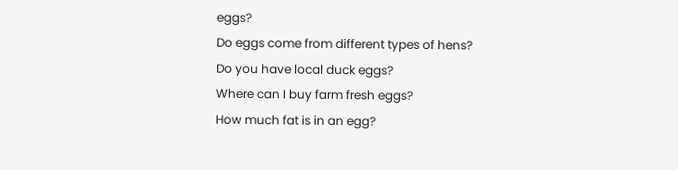eggs?
Do eggs come from different types of hens?
Do you have local duck eggs?
Where can I buy farm fresh eggs?
How much fat is in an egg?